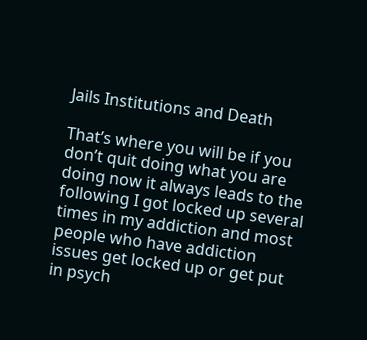Jails Institutions and Death

That’s where you will be if you don’t quit doing what you are doing now it always leads to the following I got locked up several times in my addiction and most people who have addiction issues get locked up or get put in psych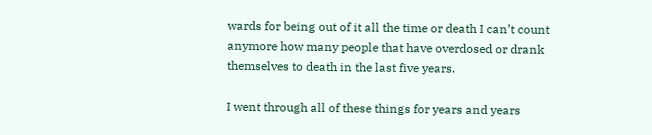wards for being out of it all the time or death I can’t count anymore how many people that have overdosed or drank themselves to death in the last five years.

I went through all of these things for years and years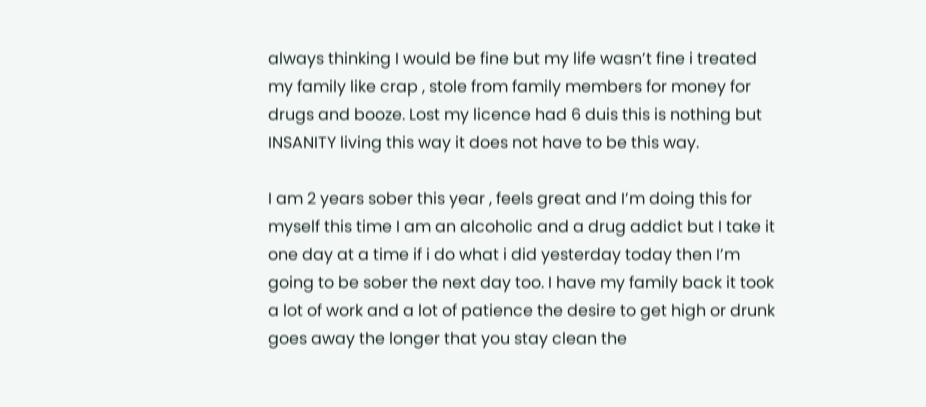always thinking I would be fine but my life wasn’t fine i treated my family like crap , stole from family members for money for drugs and booze. Lost my licence had 6 duis this is nothing but INSANITY living this way it does not have to be this way.

I am 2 years sober this year , feels great and I’m doing this for myself this time I am an alcoholic and a drug addict but I take it one day at a time if i do what i did yesterday today then I’m going to be sober the next day too. I have my family back it took a lot of work and a lot of patience the desire to get high or drunk goes away the longer that you stay clean the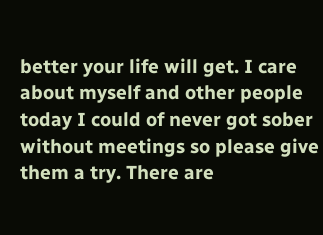better your life will get. I care about myself and other people today I could of never got sober without meetings so please give them a try. There are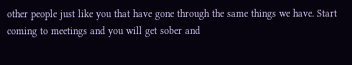other people just like you that have gone through the same things we have. Start coming to meetings and you will get sober and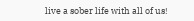live a sober life with all of us!